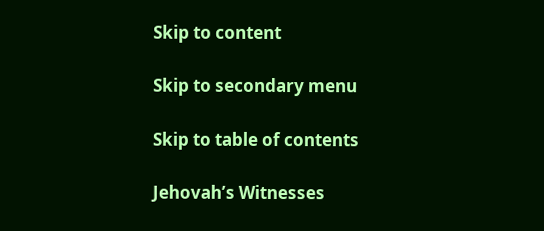Skip to content

Skip to secondary menu

Skip to table of contents

Jehovah’s Witnesses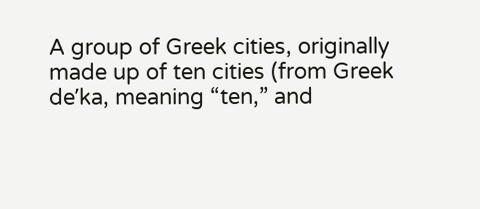A group of Greek cities, originally made up of ten cities (from Greek deʹka, meaning “ten,” and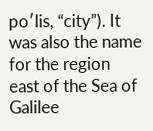poʹlis, “city”). It was also the name for the region east of the Sea of Galilee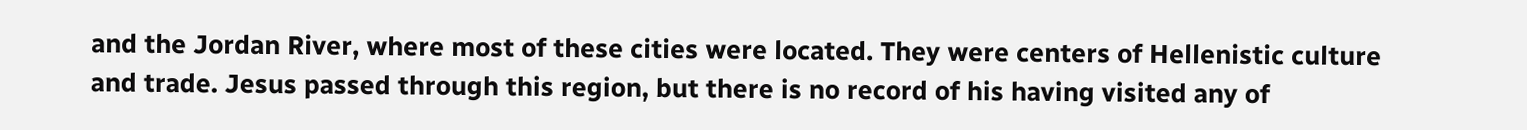and the Jordan River, where most of these cities were located. They were centers of Hellenistic culture and trade. Jesus passed through this region, but there is no record of his having visited any of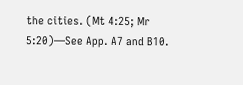the cities. (Mt 4:25; Mr 5:20)—See App. A7 and B10.